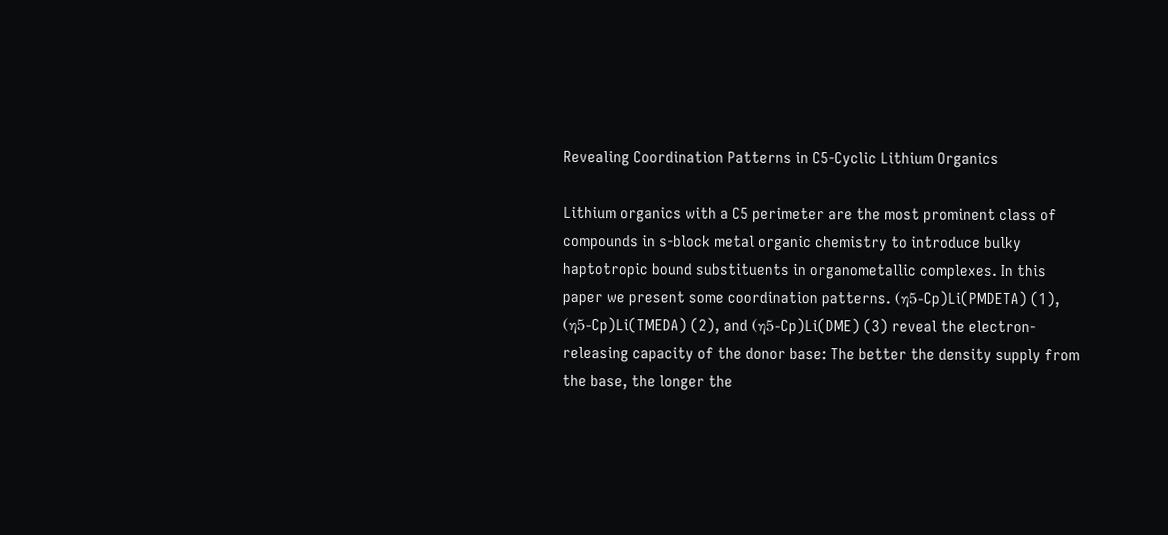Revealing Coordination Patterns in C5-Cyclic Lithium Organics

Lithium organics with a C5 perimeter are the most prominent class of compounds in s-block metal organic chemistry to introduce bulky haptotropic bound substituents in organometallic complexes. In this paper we present some coordination patterns. (η5-Cp)Li(PMDETA) (1), (η5-Cp)Li(TMEDA) (2), and (η5-Cp)Li(DME) (3) reveal the electron-releasing capacity of the donor base: The better the density supply from the base, the longer the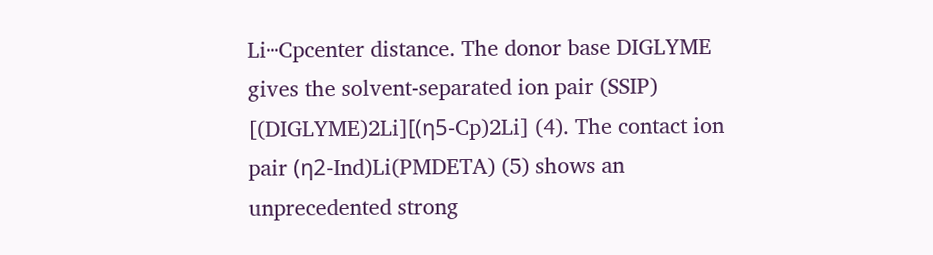Li···Cpcenter distance. The donor base DIGLYME gives the solvent-separated ion pair (SSIP) [(DIGLYME)2Li][(η5-Cp)2Li] (4). The contact ion pair (η2-Ind)Li(PMDETA) (5) shows an unprecedented strong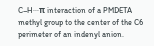C–H···π interaction of a PMDETA methyl group to the center of the C6 perimeter of an indenyl anion.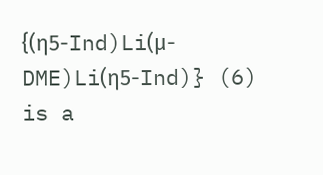{(η5-Ind)Li(μ-DME)Li(η5-Ind)} (6) is a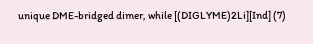unique DME-bridged dimer, while [(DIGLYME)2Li][Ind] (7)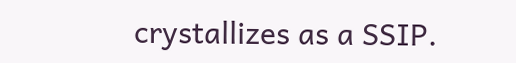crystallizes as a SSIP.